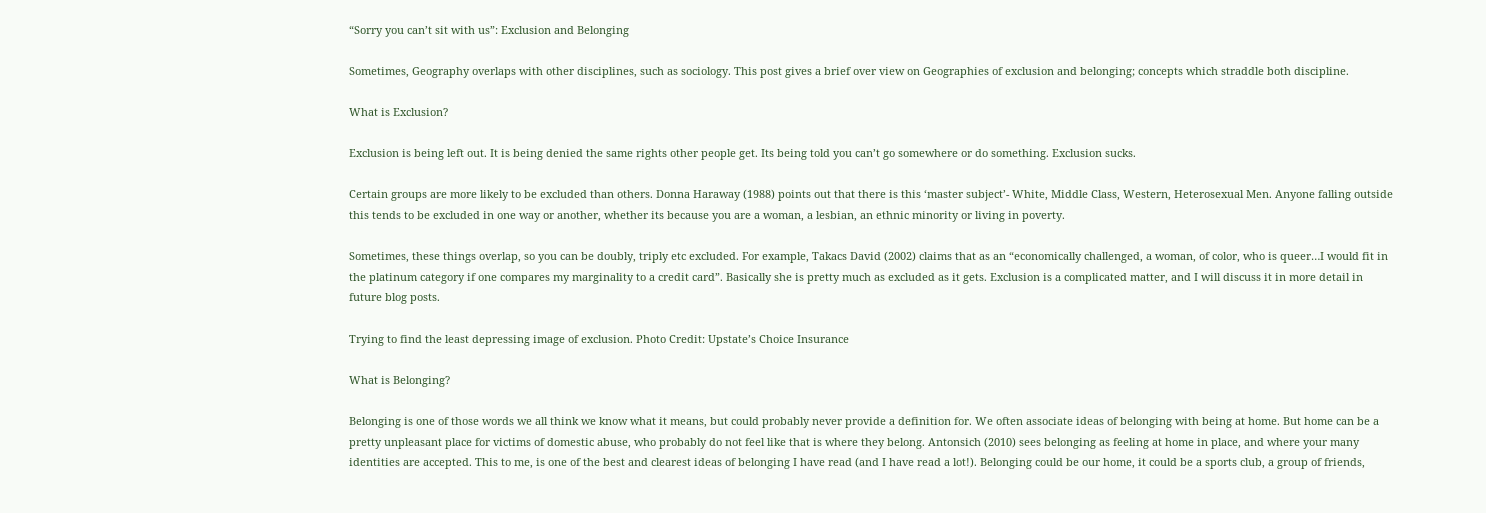“Sorry you can’t sit with us”: Exclusion and Belonging

Sometimes, Geography overlaps with other disciplines, such as sociology. This post gives a brief over view on Geographies of exclusion and belonging; concepts which straddle both discipline.

What is Exclusion?

Exclusion is being left out. It is being denied the same rights other people get. Its being told you can’t go somewhere or do something. Exclusion sucks.

Certain groups are more likely to be excluded than others. Donna Haraway (1988) points out that there is this ‘master subject’- White, Middle Class, Western, Heterosexual Men. Anyone falling outside this tends to be excluded in one way or another, whether its because you are a woman, a lesbian, an ethnic minority or living in poverty.

Sometimes, these things overlap, so you can be doubly, triply etc excluded. For example, Takacs David (2002) claims that as an “economically challenged, a woman, of color, who is queer…I would fit in the platinum category if one compares my marginality to a credit card”. Basically she is pretty much as excluded as it gets. Exclusion is a complicated matter, and I will discuss it in more detail in future blog posts.

Trying to find the least depressing image of exclusion. Photo Credit: Upstate’s Choice Insurance

What is Belonging?

Belonging is one of those words we all think we know what it means, but could probably never provide a definition for. We often associate ideas of belonging with being at home. But home can be a pretty unpleasant place for victims of domestic abuse, who probably do not feel like that is where they belong. Antonsich (2010) sees belonging as feeling at home in place, and where your many identities are accepted. This to me, is one of the best and clearest ideas of belonging I have read (and I have read a lot!). Belonging could be our home, it could be a sports club, a group of friends,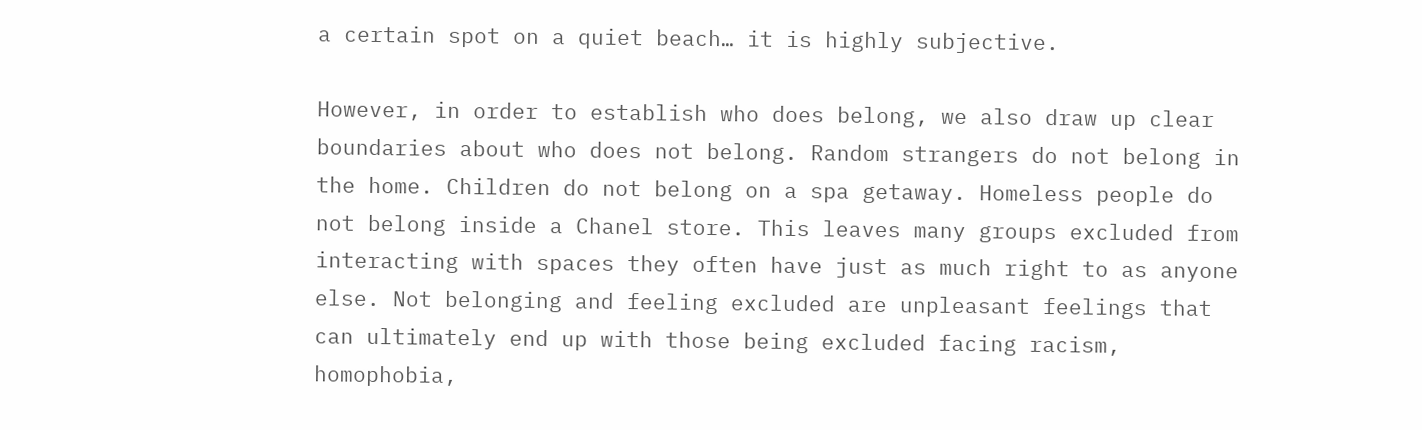a certain spot on a quiet beach… it is highly subjective.

However, in order to establish who does belong, we also draw up clear boundaries about who does not belong. Random strangers do not belong in the home. Children do not belong on a spa getaway. Homeless people do not belong inside a Chanel store. This leaves many groups excluded from interacting with spaces they often have just as much right to as anyone else. Not belonging and feeling excluded are unpleasant feelings that can ultimately end up with those being excluded facing racism, homophobia,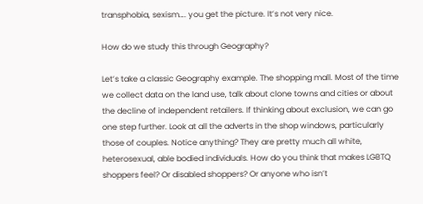transphobia, sexism…. you get the picture. It’s not very nice.

How do we study this through Geography?

Let’s take a classic Geography example. The shopping mall. Most of the time we collect data on the land use, talk about clone towns and cities or about the decline of independent retailers. If thinking about exclusion, we can go one step further. Look at all the adverts in the shop windows, particularly those of couples. Notice anything? They are pretty much all white, heterosexual, able bodied individuals. How do you think that makes LGBTQ shoppers feel? Or disabled shoppers? Or anyone who isn’t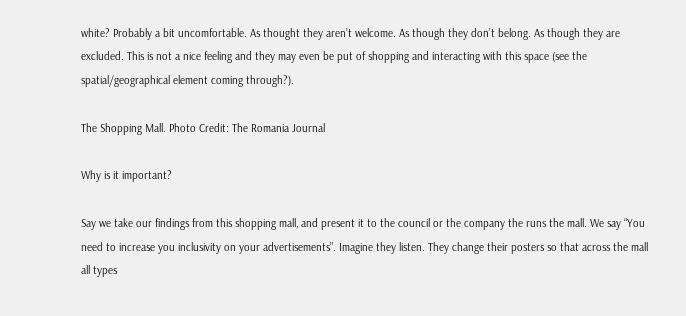white? Probably a bit uncomfortable. As thought they aren’t welcome. As though they don’t belong. As though they are excluded. This is not a nice feeling and they may even be put of shopping and interacting with this space (see the spatial/geographical element coming through?).

The Shopping Mall. Photo Credit: The Romania Journal

Why is it important?

Say we take our findings from this shopping mall, and present it to the council or the company the runs the mall. We say “You need to increase you inclusivity on your advertisements”. Imagine they listen. They change their posters so that across the mall all types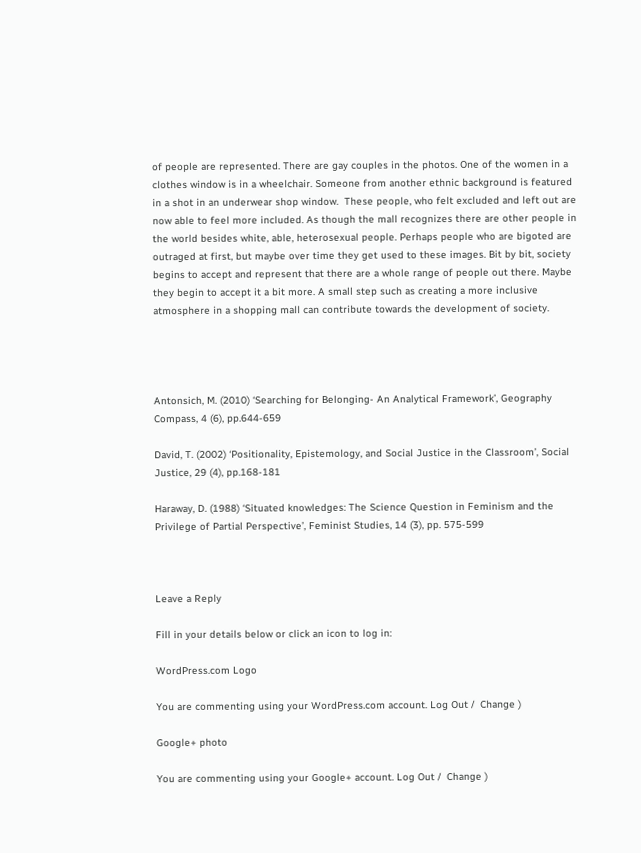of people are represented. There are gay couples in the photos. One of the women in a clothes window is in a wheelchair. Someone from another ethnic background is featured in a shot in an underwear shop window.  These people, who felt excluded and left out are now able to feel more included. As though the mall recognizes there are other people in the world besides white, able, heterosexual people. Perhaps people who are bigoted are outraged at first, but maybe over time they get used to these images. Bit by bit, society begins to accept and represent that there are a whole range of people out there. Maybe they begin to accept it a bit more. A small step such as creating a more inclusive atmosphere in a shopping mall can contribute towards the development of society.




Antonsich, M. (2010) ‘Searching for Belonging- An Analytical Framework’, Geography Compass, 4 (6), pp.644-659

David, T. (2002) ‘Positionality, Epistemology, and Social Justice in the Classroom’, Social Justice, 29 (4), pp.168-181

Haraway, D. (1988) ‘Situated knowledges: The Science Question in Feminism and the Privilege of Partial Perspective’, Feminist Studies, 14 (3), pp. 575-599



Leave a Reply

Fill in your details below or click an icon to log in:

WordPress.com Logo

You are commenting using your WordPress.com account. Log Out /  Change )

Google+ photo

You are commenting using your Google+ account. Log Out /  Change )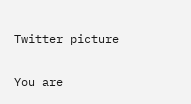Twitter picture

You are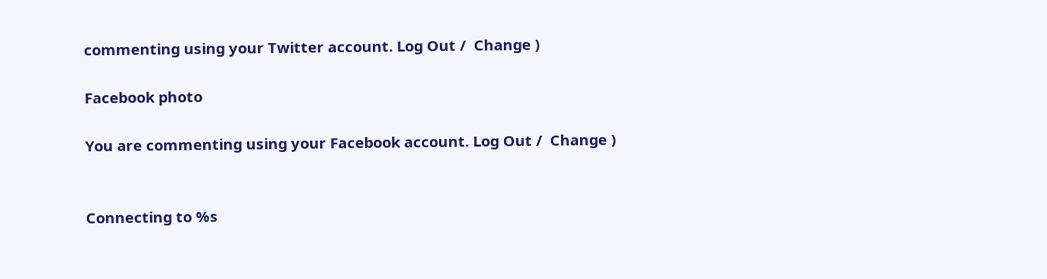commenting using your Twitter account. Log Out /  Change )

Facebook photo

You are commenting using your Facebook account. Log Out /  Change )


Connecting to %s